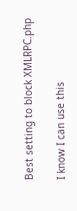Best setting to block XMLRPC.php

I know I can use this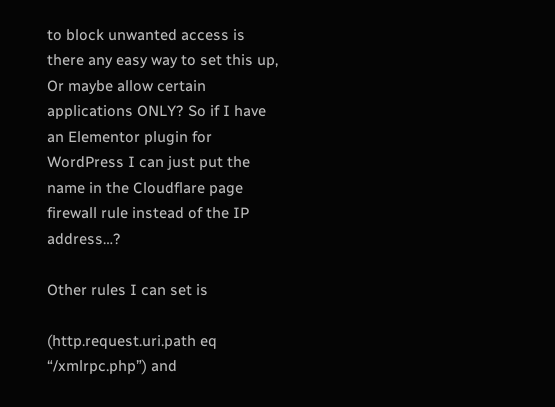to block unwanted access is there any easy way to set this up, Or maybe allow certain applications ONLY? So if I have an Elementor plugin for WordPress I can just put the name in the Cloudflare page firewall rule instead of the IP address…?

Other rules I can set is

(http.request.uri.path eq “/xmlrpc.php”) and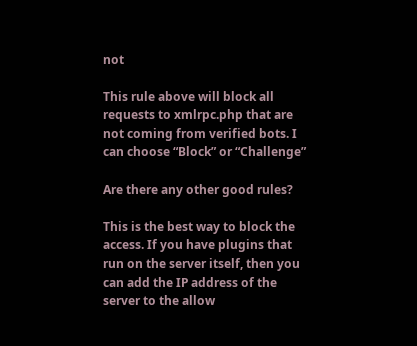not

This rule above will block all requests to xmlrpc.php that are not coming from verified bots. I can choose “Block” or “Challenge”

Are there any other good rules?

This is the best way to block the access. If you have plugins that run on the server itself, then you can add the IP address of the server to the allow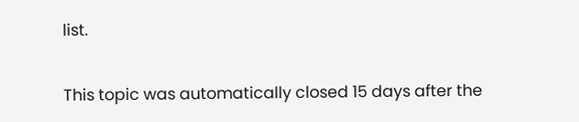list.

This topic was automatically closed 15 days after the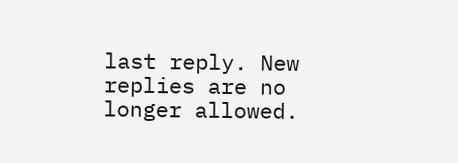last reply. New replies are no longer allowed.